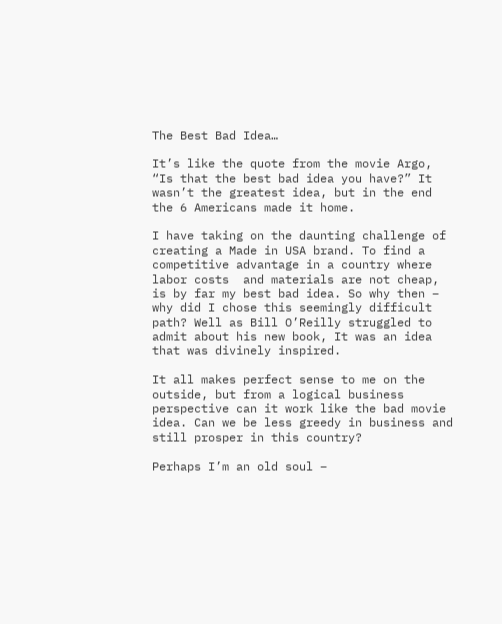The Best Bad Idea…

It’s like the quote from the movie Argo, “Is that the best bad idea you have?” It wasn’t the greatest idea, but in the end the 6 Americans made it home.

I have taking on the daunting challenge of creating a Made in USA brand. To find a competitive advantage in a country where labor costs  and materials are not cheap, is by far my best bad idea. So why then – why did I chose this seemingly difficult path? Well as Bill O’Reilly struggled to admit about his new book, It was an idea that was divinely inspired.

It all makes perfect sense to me on the outside, but from a logical business perspective can it work like the bad movie idea. Can we be less greedy in business and still prosper in this country?

Perhaps I’m an old soul –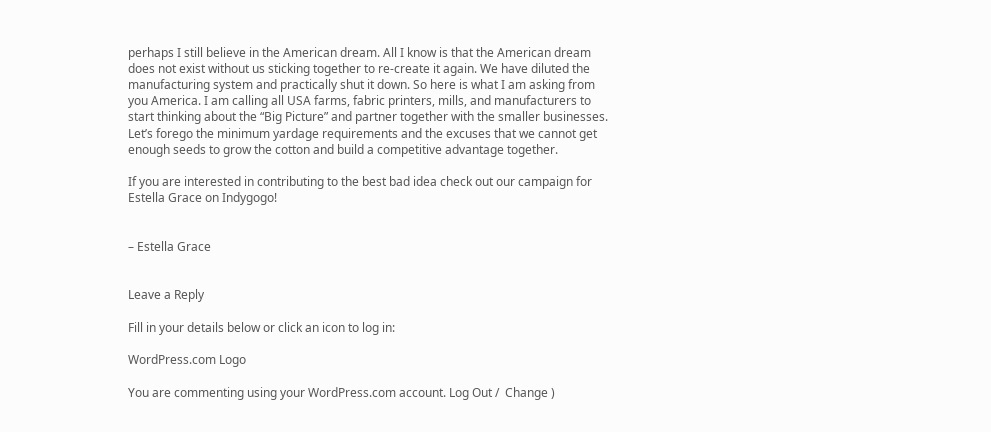perhaps I still believe in the American dream. All I know is that the American dream does not exist without us sticking together to re-create it again. We have diluted the manufacturing system and practically shut it down. So here is what I am asking from you America. I am calling all USA farms, fabric printers, mills, and manufacturers to start thinking about the “Big Picture” and partner together with the smaller businesses. Let’s forego the minimum yardage requirements and the excuses that we cannot get enough seeds to grow the cotton and build a competitive advantage together.

If you are interested in contributing to the best bad idea check out our campaign for Estella Grace on Indygogo!


– Estella Grace


Leave a Reply

Fill in your details below or click an icon to log in:

WordPress.com Logo

You are commenting using your WordPress.com account. Log Out /  Change )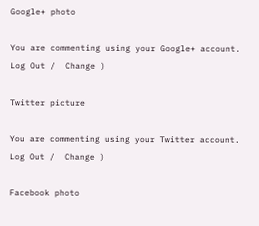Google+ photo

You are commenting using your Google+ account. Log Out /  Change )

Twitter picture

You are commenting using your Twitter account. Log Out /  Change )

Facebook photo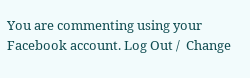You are commenting using your Facebook account. Log Out /  Change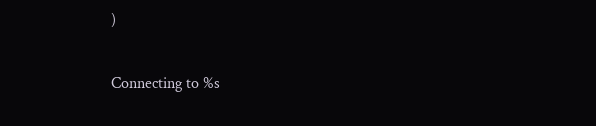)


Connecting to %s